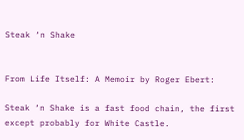Steak ‘n Shake


From Life Itself: A Memoir by Roger Ebert:

Steak ‘n Shake is a fast food chain, the first except probably for White Castle.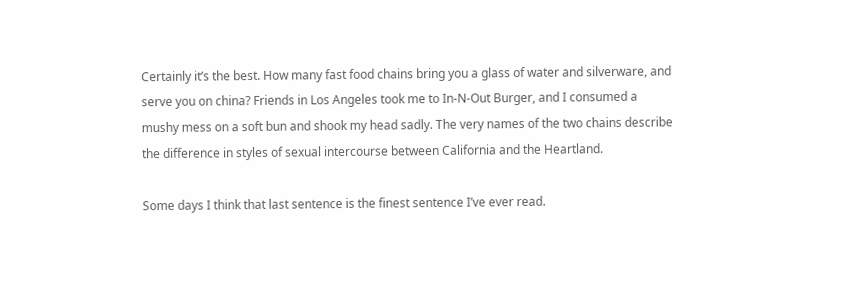Certainly it’s the best. How many fast food chains bring you a glass of water and silverware, and serve you on china? Friends in Los Angeles took me to In-N-Out Burger, and I consumed a mushy mess on a soft bun and shook my head sadly. The very names of the two chains describe the difference in styles of sexual intercourse between California and the Heartland.

Some days I think that last sentence is the finest sentence I’ve ever read.